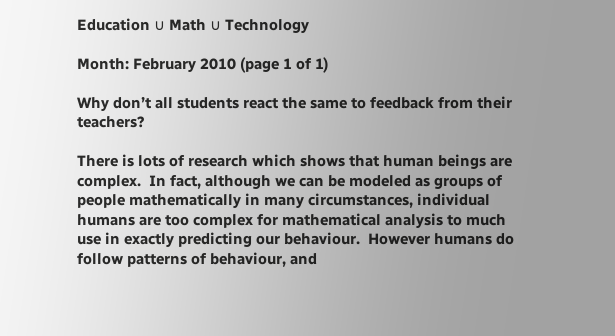Education ∪ Math ∪ Technology

Month: February 2010 (page 1 of 1)

Why don’t all students react the same to feedback from their teachers?

There is lots of research which shows that human beings are complex.  In fact, although we can be modeled as groups of people mathematically in many circumstances, individual humans are too complex for mathematical analysis to much use in exactly predicting our behaviour.  However humans do follow patterns of behaviour, and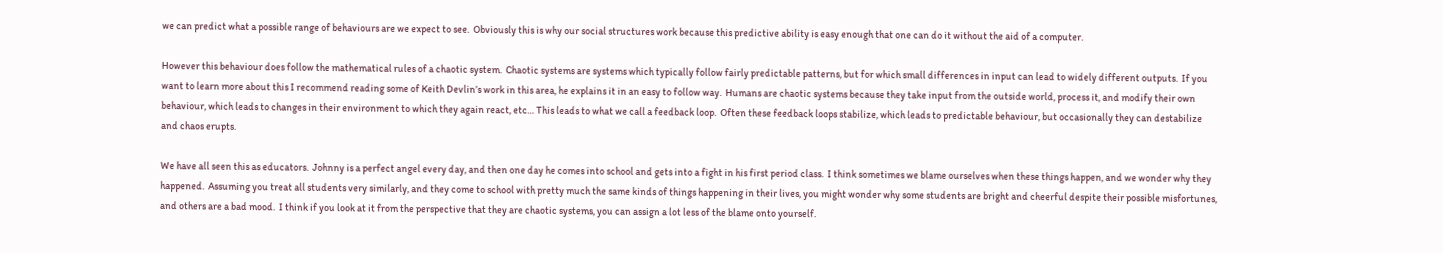we can predict what a possible range of behaviours are we expect to see.  Obviously this is why our social structures work because this predictive ability is easy enough that one can do it without the aid of a computer.

However this behaviour does follow the mathematical rules of a chaotic system.  Chaotic systems are systems which typically follow fairly predictable patterns, but for which small differences in input can lead to widely different outputs.  If you want to learn more about this I recommend reading some of Keith Devlin’s work in this area, he explains it in an easy to follow way.  Humans are chaotic systems because they take input from the outside world, process it, and modify their own behaviour, which leads to changes in their environment to which they again react, etc… This leads to what we call a feedback loop.  Often these feedback loops stabilize, which leads to predictable behaviour, but occasionally they can destabilize and chaos erupts.

We have all seen this as educators.  Johnny is a perfect angel every day, and then one day he comes into school and gets into a fight in his first period class.  I think sometimes we blame ourselves when these things happen, and we wonder why they happened.  Assuming you treat all students very similarly, and they come to school with pretty much the same kinds of things happening in their lives, you might wonder why some students are bright and cheerful despite their possible misfortunes, and others are a bad mood.  I think if you look at it from the perspective that they are chaotic systems, you can assign a lot less of the blame onto yourself.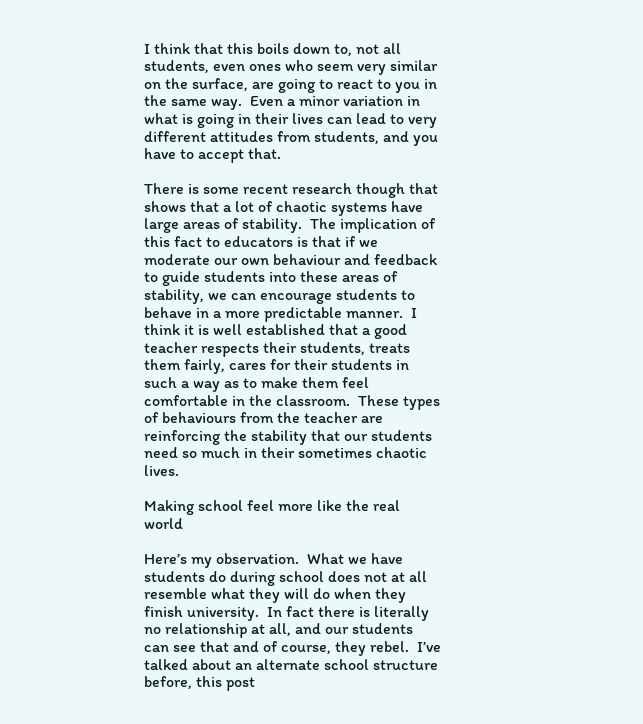I think that this boils down to, not all students, even ones who seem very similar on the surface, are going to react to you in the same way.  Even a minor variation in what is going in their lives can lead to very different attitudes from students, and you have to accept that.

There is some recent research though that shows that a lot of chaotic systems have large areas of stability.  The implication of this fact to educators is that if we moderate our own behaviour and feedback to guide students into these areas of stability, we can encourage students to behave in a more predictable manner.  I think it is well established that a good teacher respects their students, treats them fairly, cares for their students in such a way as to make them feel comfortable in the classroom.  These types of behaviours from the teacher are reinforcing the stability that our students need so much in their sometimes chaotic lives.

Making school feel more like the real world

Here’s my observation.  What we have students do during school does not at all resemble what they will do when they finish university.  In fact there is literally no relationship at all, and our students can see that and of course, they rebel.  I’ve talked about an alternate school structure before, this post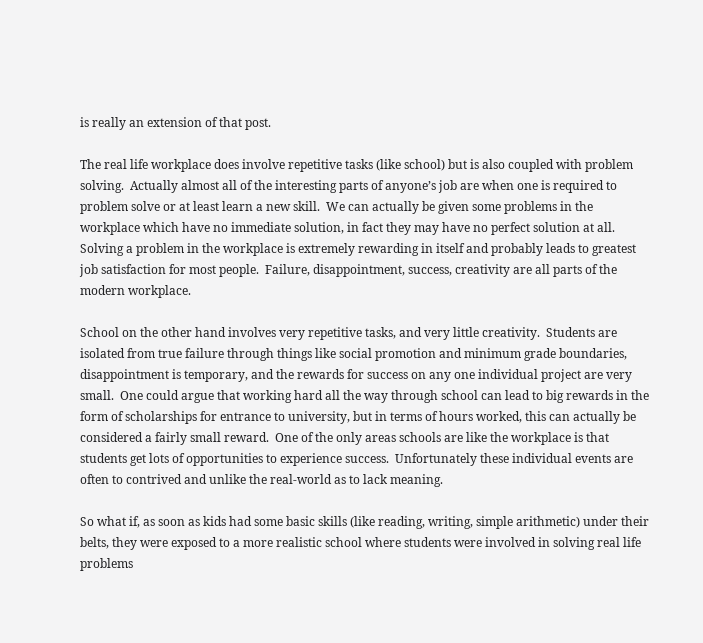is really an extension of that post.

The real life workplace does involve repetitive tasks (like school) but is also coupled with problem solving.  Actually almost all of the interesting parts of anyone’s job are when one is required to problem solve or at least learn a new skill.  We can actually be given some problems in the workplace which have no immediate solution, in fact they may have no perfect solution at all.  Solving a problem in the workplace is extremely rewarding in itself and probably leads to greatest job satisfaction for most people.  Failure, disappointment, success, creativity are all parts of the modern workplace.

School on the other hand involves very repetitive tasks, and very little creativity.  Students are isolated from true failure through things like social promotion and minimum grade boundaries, disappointment is temporary, and the rewards for success on any one individual project are very small.  One could argue that working hard all the way through school can lead to big rewards in the form of scholarships for entrance to university, but in terms of hours worked, this can actually be considered a fairly small reward.  One of the only areas schools are like the workplace is that students get lots of opportunities to experience success.  Unfortunately these individual events are often to contrived and unlike the real-world as to lack meaning.

So what if, as soon as kids had some basic skills (like reading, writing, simple arithmetic) under their belts, they were exposed to a more realistic school where students were involved in solving real life problems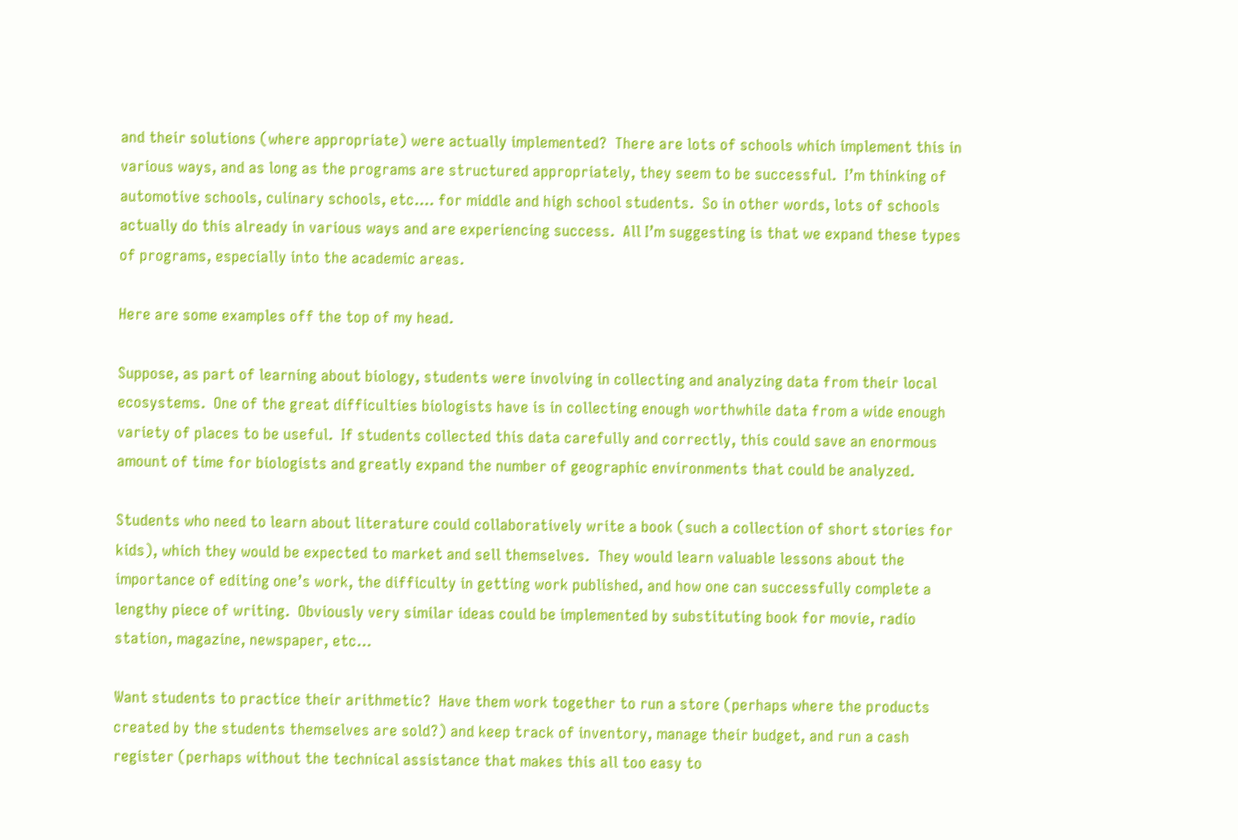and their solutions (where appropriate) were actually implemented?  There are lots of schools which implement this in various ways, and as long as the programs are structured appropriately, they seem to be successful.  I’m thinking of automotive schools, culinary schools, etc…. for middle and high school students.  So in other words, lots of schools actually do this already in various ways and are experiencing success.  All I’m suggesting is that we expand these types of programs, especially into the academic areas.

Here are some examples off the top of my head.

Suppose, as part of learning about biology, students were involving in collecting and analyzing data from their local ecosystems.  One of the great difficulties biologists have is in collecting enough worthwhile data from a wide enough variety of places to be useful.  If students collected this data carefully and correctly, this could save an enormous amount of time for biologists and greatly expand the number of geographic environments that could be analyzed.

Students who need to learn about literature could collaboratively write a book (such a collection of short stories for kids), which they would be expected to market and sell themselves.  They would learn valuable lessons about the importance of editing one’s work, the difficulty in getting work published, and how one can successfully complete a lengthy piece of writing.  Obviously very similar ideas could be implemented by substituting book for movie, radio station, magazine, newspaper, etc…

Want students to practice their arithmetic?  Have them work together to run a store (perhaps where the products created by the students themselves are sold?) and keep track of inventory, manage their budget, and run a cash register (perhaps without the technical assistance that makes this all too easy to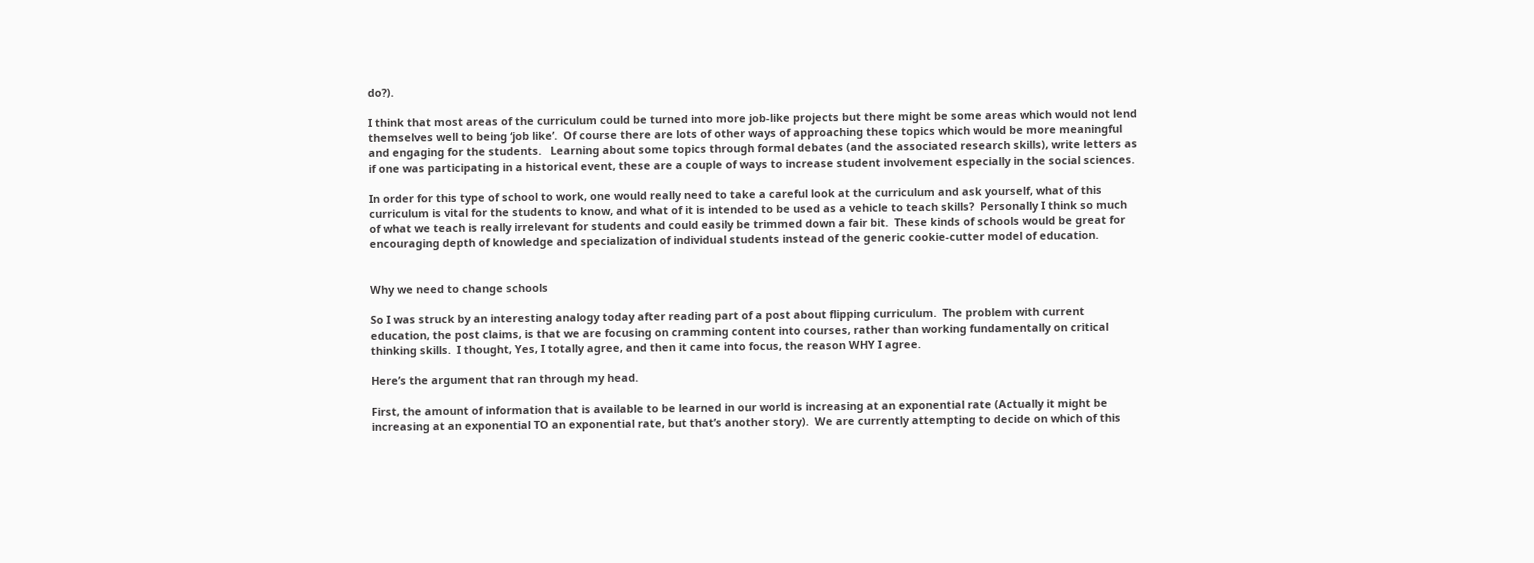do?).

I think that most areas of the curriculum could be turned into more job-like projects but there might be some areas which would not lend themselves well to being ‘job like’.  Of course there are lots of other ways of approaching these topics which would be more meaningful and engaging for the students.   Learning about some topics through formal debates (and the associated research skills), write letters as if one was participating in a historical event, these are a couple of ways to increase student involvement especially in the social sciences.

In order for this type of school to work, one would really need to take a careful look at the curriculum and ask yourself, what of this curriculum is vital for the students to know, and what of it is intended to be used as a vehicle to teach skills?  Personally I think so much of what we teach is really irrelevant for students and could easily be trimmed down a fair bit.  These kinds of schools would be great for encouraging depth of knowledge and specialization of individual students instead of the generic cookie-cutter model of education.


Why we need to change schools

So I was struck by an interesting analogy today after reading part of a post about flipping curriculum.  The problem with current education, the post claims, is that we are focusing on cramming content into courses, rather than working fundamentally on critical thinking skills.  I thought, Yes, I totally agree, and then it came into focus, the reason WHY I agree.

Here’s the argument that ran through my head.

First, the amount of information that is available to be learned in our world is increasing at an exponential rate (Actually it might be increasing at an exponential TO an exponential rate, but that’s another story).  We are currently attempting to decide on which of this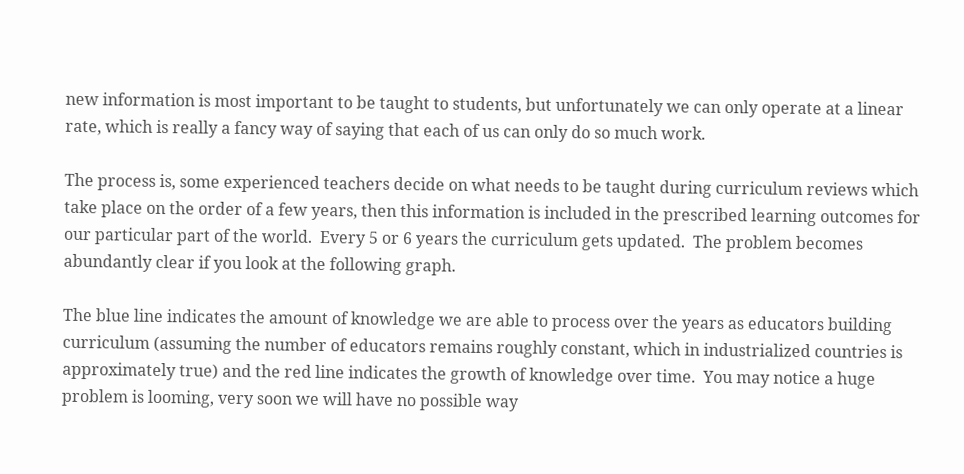new information is most important to be taught to students, but unfortunately we can only operate at a linear rate, which is really a fancy way of saying that each of us can only do so much work.

The process is, some experienced teachers decide on what needs to be taught during curriculum reviews which take place on the order of a few years, then this information is included in the prescribed learning outcomes for our particular part of the world.  Every 5 or 6 years the curriculum gets updated.  The problem becomes abundantly clear if you look at the following graph.

The blue line indicates the amount of knowledge we are able to process over the years as educators building curriculum (assuming the number of educators remains roughly constant, which in industrialized countries is approximately true) and the red line indicates the growth of knowledge over time.  You may notice a huge problem is looming, very soon we will have no possible way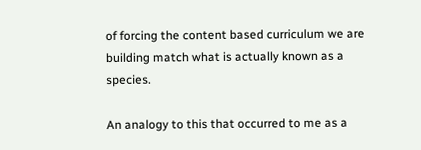of forcing the content based curriculum we are building match what is actually known as a species.

An analogy to this that occurred to me as a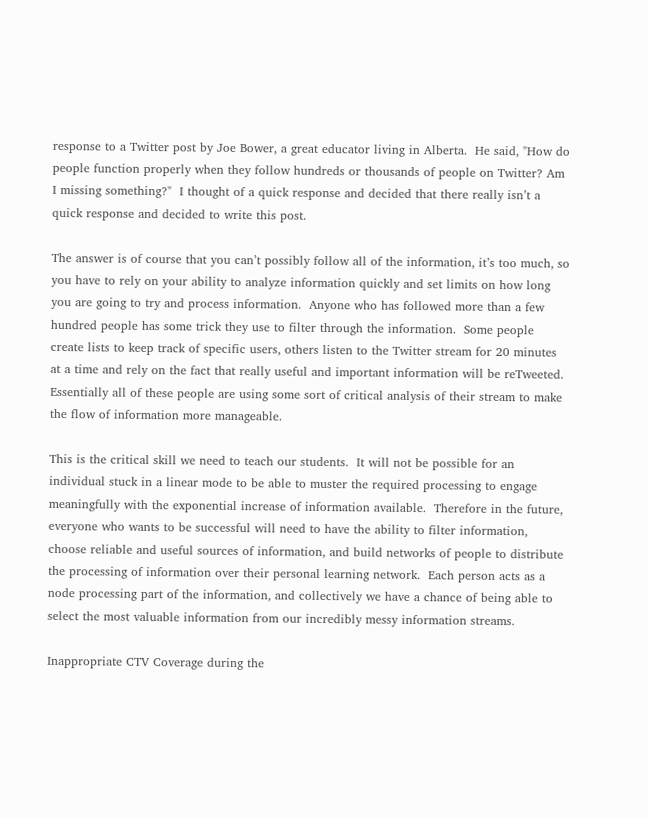response to a Twitter post by Joe Bower, a great educator living in Alberta.  He said, "How do people function properly when they follow hundreds or thousands of people on Twitter? Am I missing something?"  I thought of a quick response and decided that there really isn’t a quick response and decided to write this post.

The answer is of course that you can’t possibly follow all of the information, it’s too much, so you have to rely on your ability to analyze information quickly and set limits on how long you are going to try and process information.  Anyone who has followed more than a few hundred people has some trick they use to filter through the information.  Some people create lists to keep track of specific users, others listen to the Twitter stream for 20 minutes at a time and rely on the fact that really useful and important information will be reTweeted.  Essentially all of these people are using some sort of critical analysis of their stream to make the flow of information more manageable.

This is the critical skill we need to teach our students.  It will not be possible for an individual stuck in a linear mode to be able to muster the required processing to engage meaningfully with the exponential increase of information available.  Therefore in the future, everyone who wants to be successful will need to have the ability to filter information, choose reliable and useful sources of information, and build networks of people to distribute the processing of information over their personal learning network.  Each person acts as a node processing part of the information, and collectively we have a chance of being able to select the most valuable information from our incredibly messy information streams.

Inappropriate CTV Coverage during the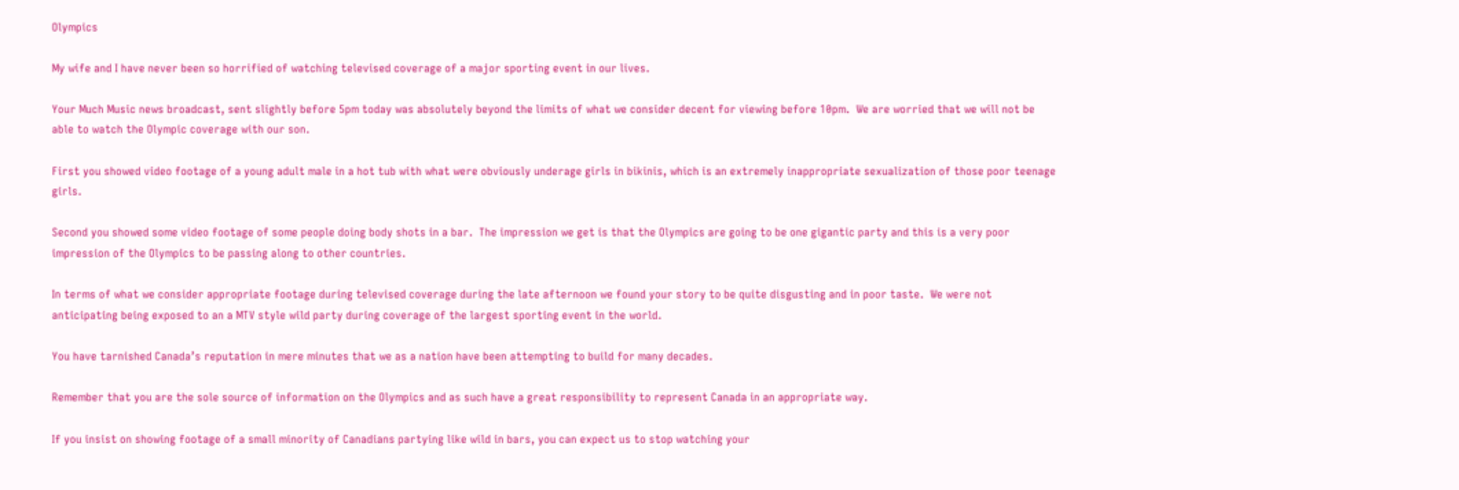Olympics

My wife and I have never been so horrified of watching televised coverage of a major sporting event in our lives.

Your Much Music news broadcast, sent slightly before 5pm today was absolutely beyond the limits of what we consider decent for viewing before 10pm.  We are worried that we will not be able to watch the Olympic coverage with our son.

First you showed video footage of a young adult male in a hot tub with what were obviously underage girls in bikinis, which is an extremely inappropriate sexualization of those poor teenage girls.

Second you showed some video footage of some people doing body shots in a bar.  The impression we get is that the Olympics are going to be one gigantic party and this is a very poor impression of the Olympics to be passing along to other countries.

In terms of what we consider appropriate footage during televised coverage during the late afternoon we found your story to be quite disgusting and in poor taste.  We were not anticipating being exposed to an a MTV style wild party during coverage of the largest sporting event in the world.

You have tarnished Canada’s reputation in mere minutes that we as a nation have been attempting to build for many decades.

Remember that you are the sole source of information on the Olympics and as such have a great responsibility to represent Canada in an appropriate way.

If you insist on showing footage of a small minority of Canadians partying like wild in bars, you can expect us to stop watching your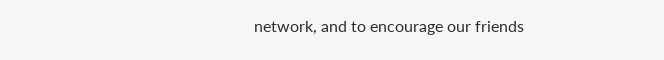network, and to encourage our friends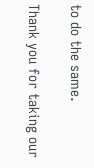to do the same.

Thank you for taking our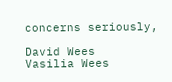concerns seriously,

David Wees
Vasilia Wees